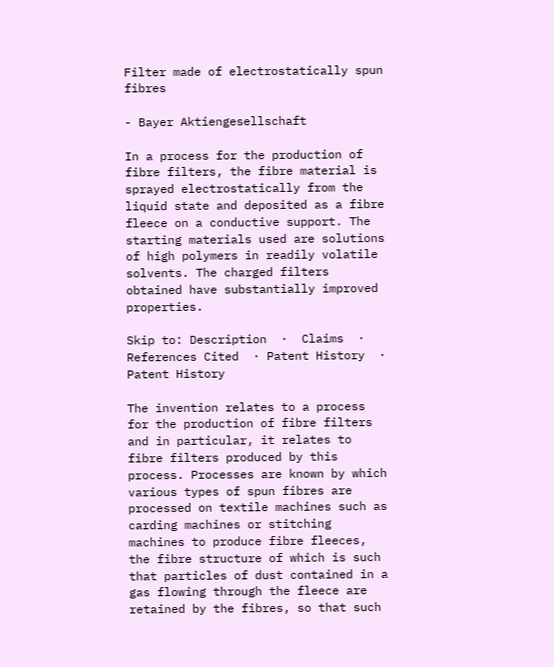Filter made of electrostatically spun fibres

- Bayer Aktiengesellschaft

In a process for the production of fibre filters, the fibre material is sprayed electrostatically from the liquid state and deposited as a fibre fleece on a conductive support. The starting materials used are solutions of high polymers in readily volatile solvents. The charged filters obtained have substantially improved properties.

Skip to: Description  ·  Claims  ·  References Cited  · Patent History  ·  Patent History

The invention relates to a process for the production of fibre filters and in particular, it relates to fibre filters produced by this process. Processes are known by which various types of spun fibres are processed on textile machines such as carding machines or stitching machines to produce fibre fleeces, the fibre structure of which is such that particles of dust contained in a gas flowing through the fleece are retained by the fibres, so that such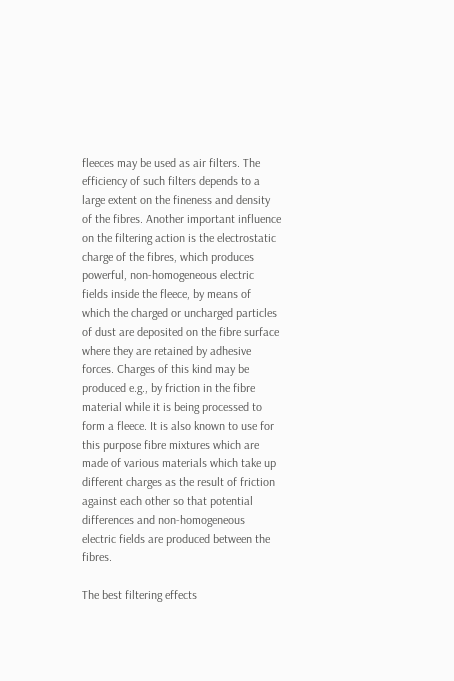fleeces may be used as air filters. The efficiency of such filters depends to a large extent on the fineness and density of the fibres. Another important influence on the filtering action is the electrostatic charge of the fibres, which produces powerful, non-homogeneous electric fields inside the fleece, by means of which the charged or uncharged particles of dust are deposited on the fibre surface where they are retained by adhesive forces. Charges of this kind may be produced e.g., by friction in the fibre material while it is being processed to form a fleece. It is also known to use for this purpose fibre mixtures which are made of various materials which take up different charges as the result of friction against each other so that potential differences and non-homogeneous electric fields are produced between the fibres.

The best filtering effects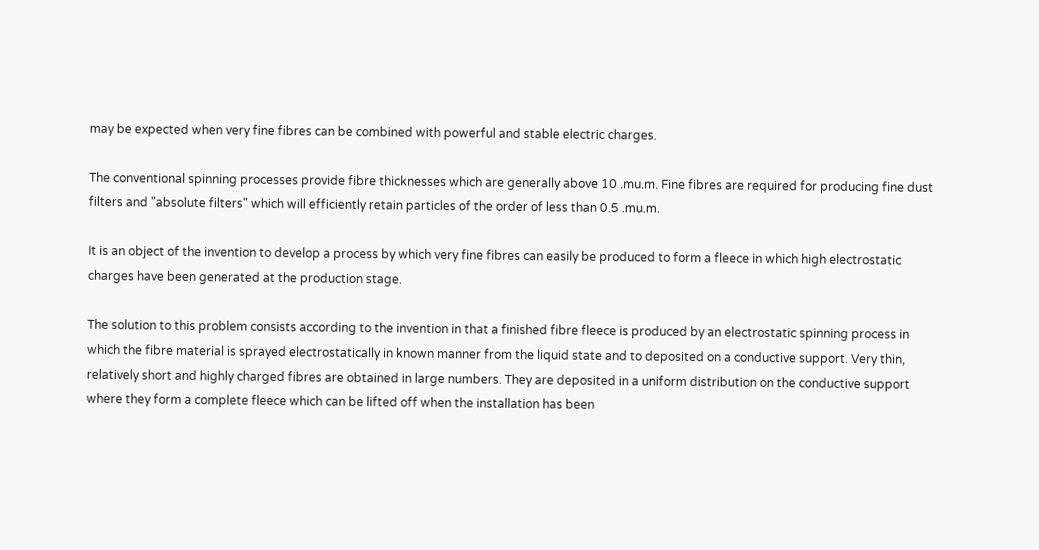may be expected when very fine fibres can be combined with powerful and stable electric charges.

The conventional spinning processes provide fibre thicknesses which are generally above 10 .mu.m. Fine fibres are required for producing fine dust filters and "absolute filters" which will efficiently retain particles of the order of less than 0.5 .mu.m.

It is an object of the invention to develop a process by which very fine fibres can easily be produced to form a fleece in which high electrostatic charges have been generated at the production stage.

The solution to this problem consists according to the invention in that a finished fibre fleece is produced by an electrostatic spinning process in which the fibre material is sprayed electrostatically in known manner from the liquid state and to deposited on a conductive support. Very thin, relatively short and highly charged fibres are obtained in large numbers. They are deposited in a uniform distribution on the conductive support where they form a complete fleece which can be lifted off when the installation has been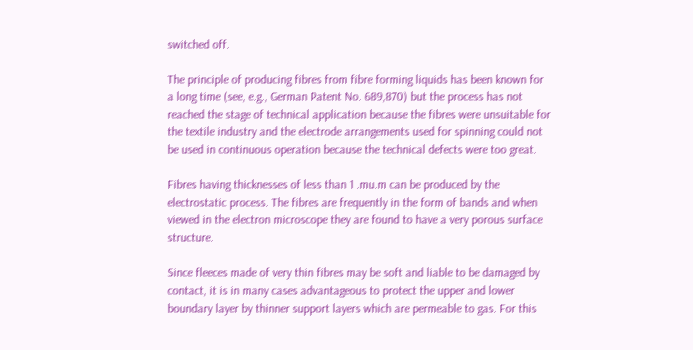switched off.

The principle of producing fibres from fibre forming liquids has been known for a long time (see, e.g., German Patent No. 689,870) but the process has not reached the stage of technical application because the fibres were unsuitable for the textile industry and the electrode arrangements used for spinning could not be used in continuous operation because the technical defects were too great.

Fibres having thicknesses of less than 1 .mu.m can be produced by the electrostatic process. The fibres are frequently in the form of bands and when viewed in the electron microscope they are found to have a very porous surface structure.

Since fleeces made of very thin fibres may be soft and liable to be damaged by contact, it is in many cases advantageous to protect the upper and lower boundary layer by thinner support layers which are permeable to gas. For this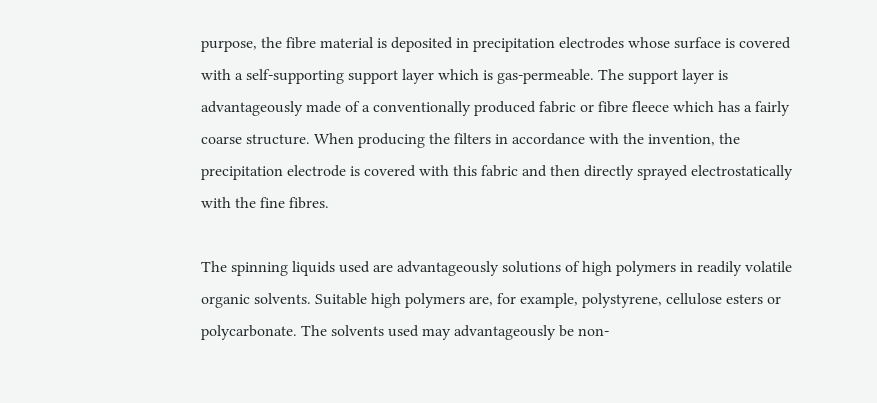purpose, the fibre material is deposited in precipitation electrodes whose surface is covered with a self-supporting support layer which is gas-permeable. The support layer is advantageously made of a conventionally produced fabric or fibre fleece which has a fairly coarse structure. When producing the filters in accordance with the invention, the precipitation electrode is covered with this fabric and then directly sprayed electrostatically with the fine fibres.

The spinning liquids used are advantageously solutions of high polymers in readily volatile organic solvents. Suitable high polymers are, for example, polystyrene, cellulose esters or polycarbonate. The solvents used may advantageously be non-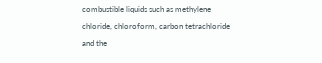combustible liquids such as methylene chloride, chloroform, carbon tetrachloride and the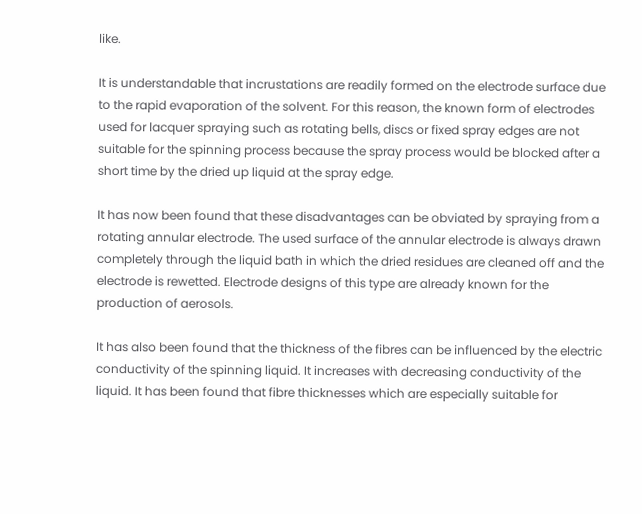like.

It is understandable that incrustations are readily formed on the electrode surface due to the rapid evaporation of the solvent. For this reason, the known form of electrodes used for lacquer spraying such as rotating bells, discs or fixed spray edges are not suitable for the spinning process because the spray process would be blocked after a short time by the dried up liquid at the spray edge.

It has now been found that these disadvantages can be obviated by spraying from a rotating annular electrode. The used surface of the annular electrode is always drawn completely through the liquid bath in which the dried residues are cleaned off and the electrode is rewetted. Electrode designs of this type are already known for the production of aerosols.

It has also been found that the thickness of the fibres can be influenced by the electric conductivity of the spinning liquid. It increases with decreasing conductivity of the liquid. It has been found that fibre thicknesses which are especially suitable for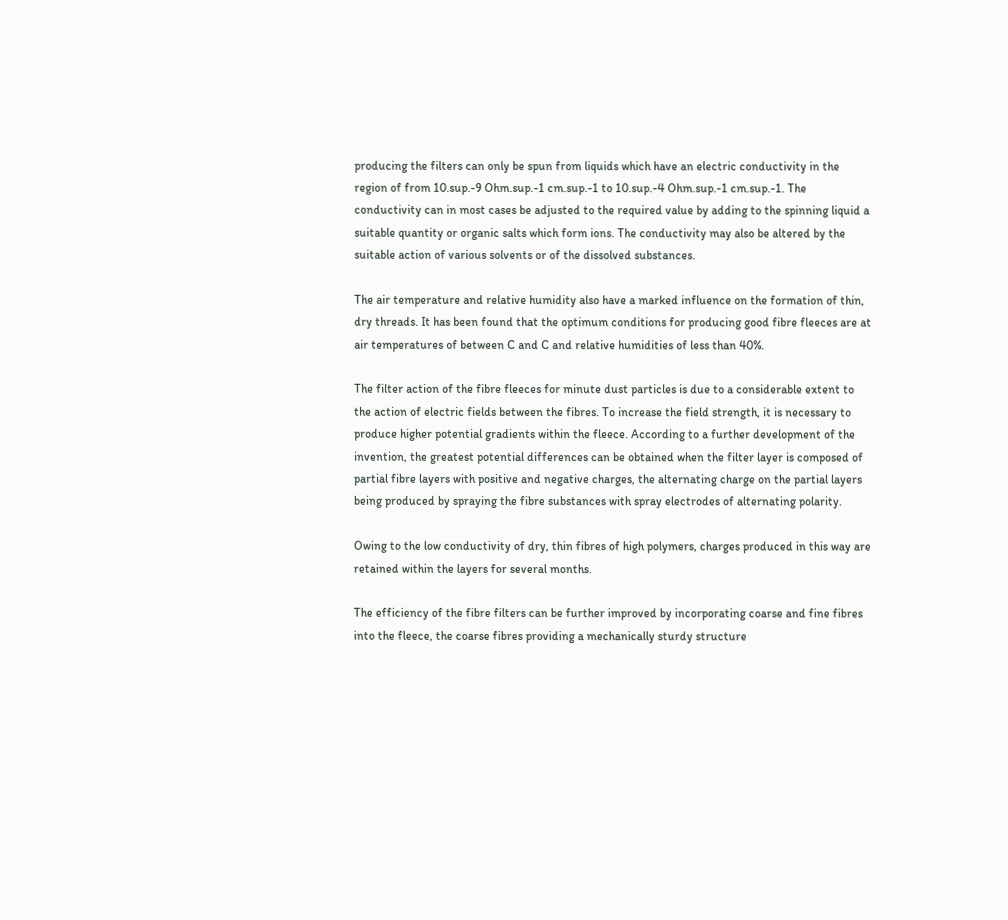producing the filters can only be spun from liquids which have an electric conductivity in the region of from 10.sup.-9 Ohm.sup.-1 cm.sup.-1 to 10.sup.-4 Ohm.sup.-1 cm.sup.-1. The conductivity can in most cases be adjusted to the required value by adding to the spinning liquid a suitable quantity or organic salts which form ions. The conductivity may also be altered by the suitable action of various solvents or of the dissolved substances.

The air temperature and relative humidity also have a marked influence on the formation of thin, dry threads. It has been found that the optimum conditions for producing good fibre fleeces are at air temperatures of between C and C and relative humidities of less than 40%.

The filter action of the fibre fleeces for minute dust particles is due to a considerable extent to the action of electric fields between the fibres. To increase the field strength, it is necessary to produce higher potential gradients within the fleece. According to a further development of the invention, the greatest potential differences can be obtained when the filter layer is composed of partial fibre layers with positive and negative charges, the alternating charge on the partial layers being produced by spraying the fibre substances with spray electrodes of alternating polarity.

Owing to the low conductivity of dry, thin fibres of high polymers, charges produced in this way are retained within the layers for several months.

The efficiency of the fibre filters can be further improved by incorporating coarse and fine fibres into the fleece, the coarse fibres providing a mechanically sturdy structure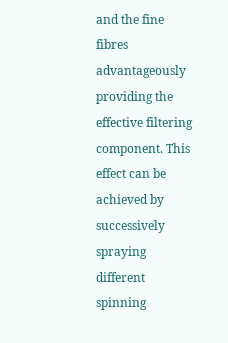and the fine fibres advantageously providing the effective filtering component. This effect can be achieved by successively spraying different spinning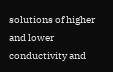solutions of higher and lower conductivity and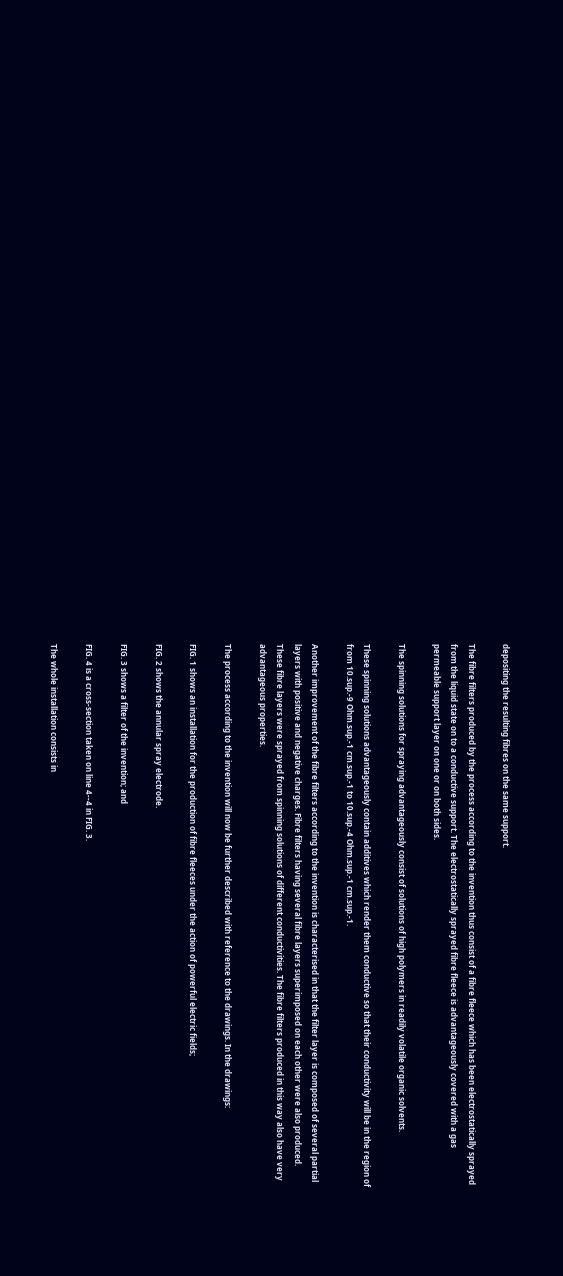depositing the resulting fibres on the same support.

The fibre filters produced by the process according to the invention thus consist of a fibre fleece which has been electrostatically sprayed from the liquid state on to a conductive support. The electrostatically sprayed fibre fleece is advantageously covered with a gas permeable support layer on one or on both sides.

The spinning solutions for spraying advantageously consist of solutions of high polymers in readily volatile organic solvents.

These spinning solutions advantageously contain additives which render them conductive so that their conductivity will be in the region of from 10.sup.-9 Ohm.sup.-1 cm.sup.-1 to 10.sup.-4 Ohm.sup.-1 cm.sup.-1.

Another improvement of the fibre filters according to the invention is characterised in that the filter layer is composed of several partial layers with positive and negative charges. Fibre filters having several fibre layers superimposed on each other were also produced. These fibre layers were sprayed from spinning solutions of different conductivities. The fibre filters produced in this way also have very advantageous properties.

The process according to the invention will now be further described with reference to the drawings. In the drawings:

FIG. 1 shows an installation for the production of fibre fleeces under the action of powerful electric fields;

FIG. 2 shows the annular spray electrode.

FIG. 3 shows a filter of the invention; and

FIG. 4 is a cross-section taken on line 4--4 in FIG. 3.

The whole installation consists in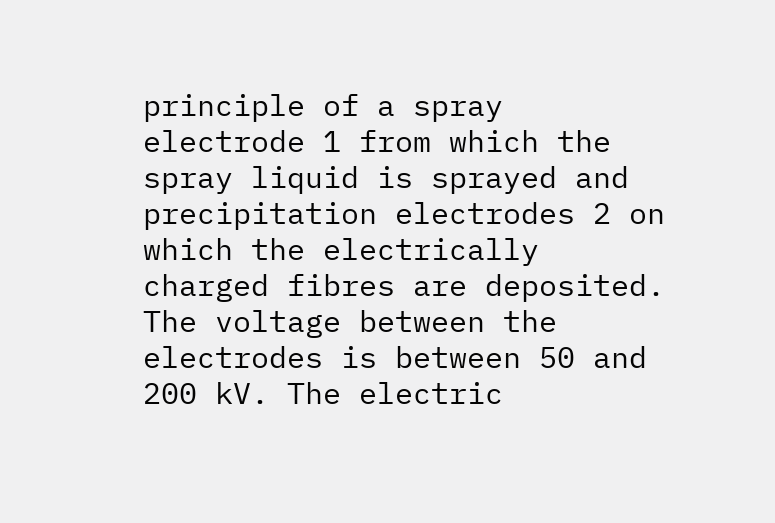principle of a spray electrode 1 from which the spray liquid is sprayed and precipitation electrodes 2 on which the electrically charged fibres are deposited. The voltage between the electrodes is between 50 and 200 kV. The electric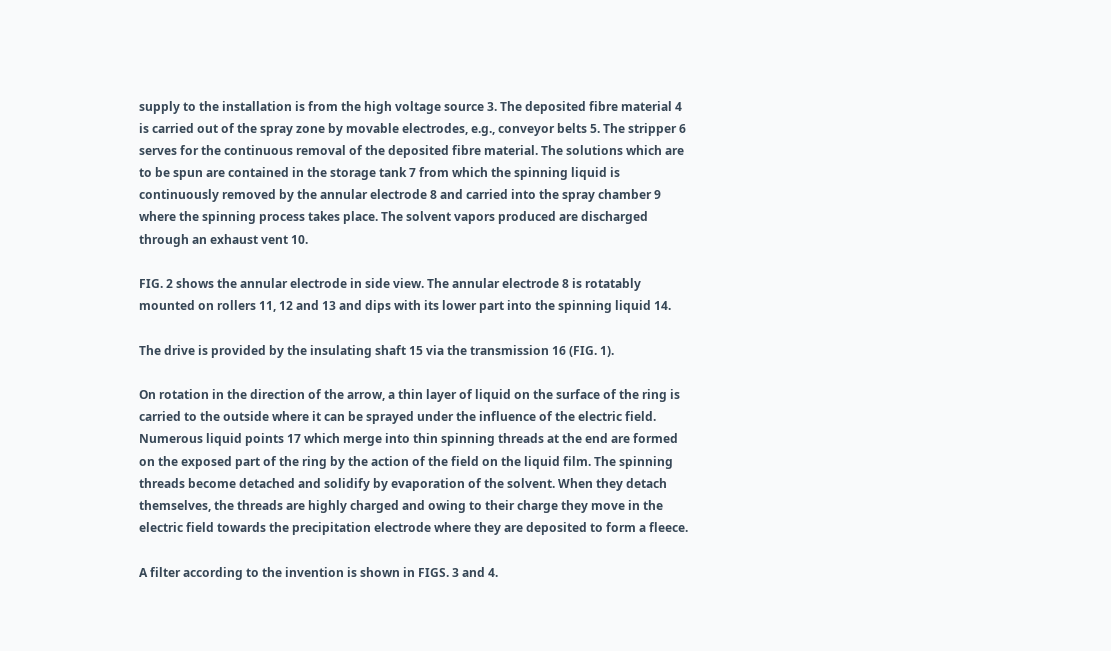supply to the installation is from the high voltage source 3. The deposited fibre material 4 is carried out of the spray zone by movable electrodes, e.g., conveyor belts 5. The stripper 6 serves for the continuous removal of the deposited fibre material. The solutions which are to be spun are contained in the storage tank 7 from which the spinning liquid is continuously removed by the annular electrode 8 and carried into the spray chamber 9 where the spinning process takes place. The solvent vapors produced are discharged through an exhaust vent 10.

FIG. 2 shows the annular electrode in side view. The annular electrode 8 is rotatably mounted on rollers 11, 12 and 13 and dips with its lower part into the spinning liquid 14.

The drive is provided by the insulating shaft 15 via the transmission 16 (FIG. 1).

On rotation in the direction of the arrow, a thin layer of liquid on the surface of the ring is carried to the outside where it can be sprayed under the influence of the electric field. Numerous liquid points 17 which merge into thin spinning threads at the end are formed on the exposed part of the ring by the action of the field on the liquid film. The spinning threads become detached and solidify by evaporation of the solvent. When they detach themselves, the threads are highly charged and owing to their charge they move in the electric field towards the precipitation electrode where they are deposited to form a fleece.

A filter according to the invention is shown in FIGS. 3 and 4.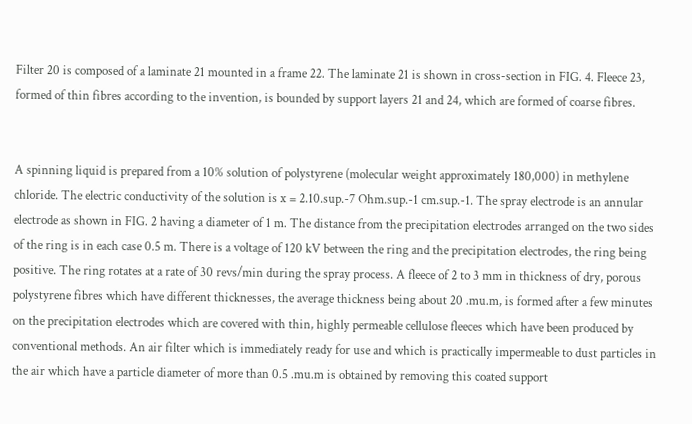Filter 20 is composed of a laminate 21 mounted in a frame 22. The laminate 21 is shown in cross-section in FIG. 4. Fleece 23, formed of thin fibres according to the invention, is bounded by support layers 21 and 24, which are formed of coarse fibres.


A spinning liquid is prepared from a 10% solution of polystyrene (molecular weight approximately 180,000) in methylene chloride. The electric conductivity of the solution is x = 2.10.sup.-7 Ohm.sup.-1 cm.sup.-1. The spray electrode is an annular electrode as shown in FIG. 2 having a diameter of 1 m. The distance from the precipitation electrodes arranged on the two sides of the ring is in each case 0.5 m. There is a voltage of 120 kV between the ring and the precipitation electrodes, the ring being positive. The ring rotates at a rate of 30 revs/min during the spray process. A fleece of 2 to 3 mm in thickness of dry, porous polystyrene fibres which have different thicknesses, the average thickness being about 20 .mu.m, is formed after a few minutes on the precipitation electrodes which are covered with thin, highly permeable cellulose fleeces which have been produced by conventional methods. An air filter which is immediately ready for use and which is practically impermeable to dust particles in the air which have a particle diameter of more than 0.5 .mu.m is obtained by removing this coated support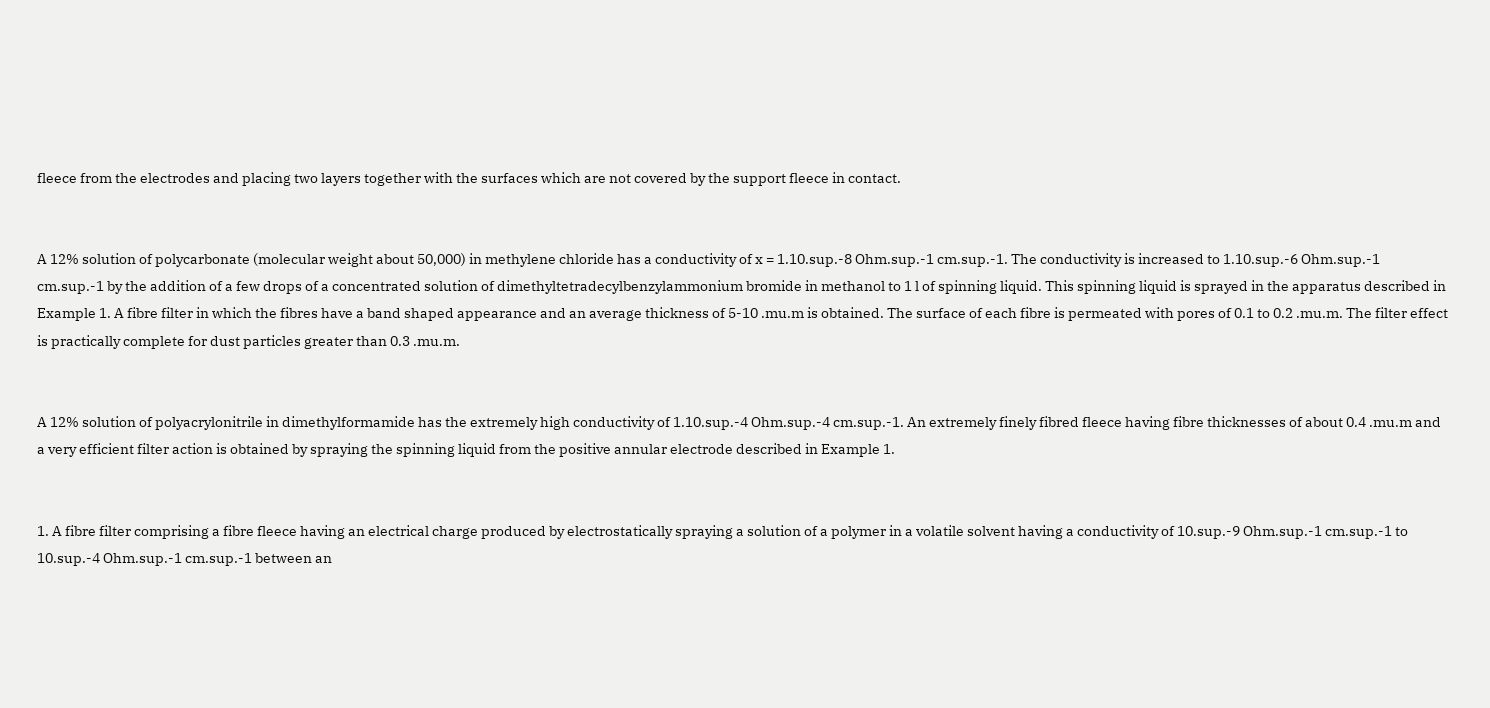fleece from the electrodes and placing two layers together with the surfaces which are not covered by the support fleece in contact.


A 12% solution of polycarbonate (molecular weight about 50,000) in methylene chloride has a conductivity of x = 1.10.sup.-8 Ohm.sup.-1 cm.sup.-1. The conductivity is increased to 1.10.sup.-6 Ohm.sup.-1 cm.sup.-1 by the addition of a few drops of a concentrated solution of dimethyltetradecylbenzylammonium bromide in methanol to 1 l of spinning liquid. This spinning liquid is sprayed in the apparatus described in Example 1. A fibre filter in which the fibres have a band shaped appearance and an average thickness of 5-10 .mu.m is obtained. The surface of each fibre is permeated with pores of 0.1 to 0.2 .mu.m. The filter effect is practically complete for dust particles greater than 0.3 .mu.m.


A 12% solution of polyacrylonitrile in dimethylformamide has the extremely high conductivity of 1.10.sup.-4 Ohm.sup.-4 cm.sup.-1. An extremely finely fibred fleece having fibre thicknesses of about 0.4 .mu.m and a very efficient filter action is obtained by spraying the spinning liquid from the positive annular electrode described in Example 1.


1. A fibre filter comprising a fibre fleece having an electrical charge produced by electrostatically spraying a solution of a polymer in a volatile solvent having a conductivity of 10.sup.-9 Ohm.sup.-1 cm.sup.-1 to 10.sup.-4 Ohm.sup.-1 cm.sup.-1 between an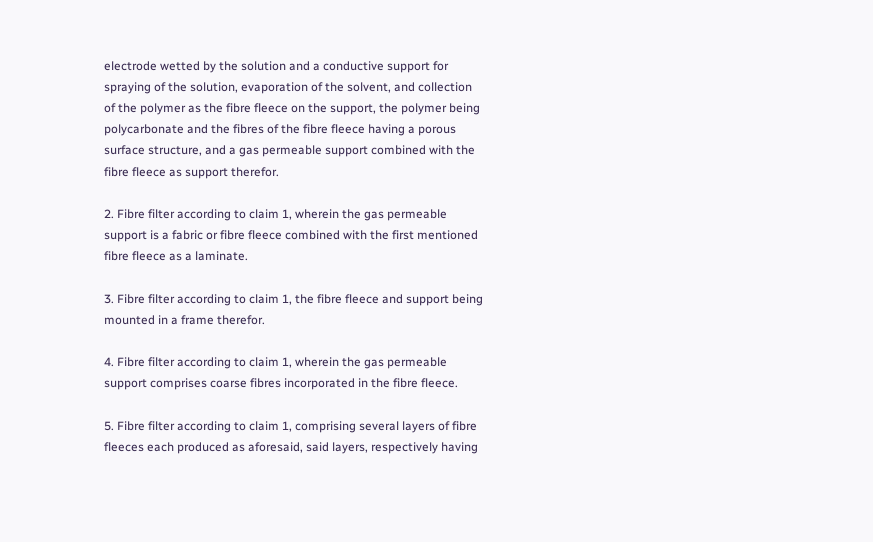electrode wetted by the solution and a conductive support for spraying of the solution, evaporation of the solvent, and collection of the polymer as the fibre fleece on the support, the polymer being polycarbonate and the fibres of the fibre fleece having a porous surface structure, and a gas permeable support combined with the fibre fleece as support therefor.

2. Fibre filter according to claim 1, wherein the gas permeable support is a fabric or fibre fleece combined with the first mentioned fibre fleece as a laminate.

3. Fibre filter according to claim 1, the fibre fleece and support being mounted in a frame therefor.

4. Fibre filter according to claim 1, wherein the gas permeable support comprises coarse fibres incorporated in the fibre fleece.

5. Fibre filter according to claim 1, comprising several layers of fibre fleeces each produced as aforesaid, said layers, respectively having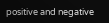positive and negative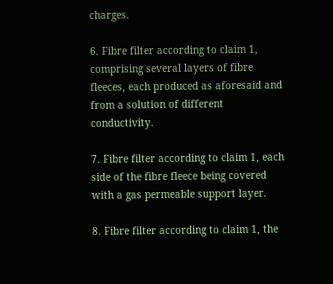charges.

6. Fibre filter according to claim 1, comprising several layers of fibre fleeces, each produced as aforesaid and from a solution of different conductivity.

7. Fibre filter according to claim 1, each side of the fibre fleece being covered with a gas permeable support layer.

8. Fibre filter according to claim 1, the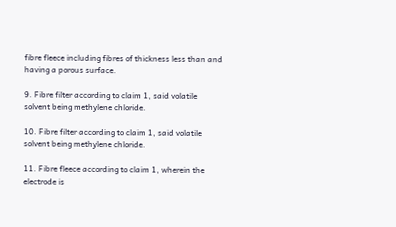fibre fleece including fibres of thickness less than and having a porous surface.

9. Fibre filter according to claim 1, said volatile solvent being methylene chloride.

10. Fibre filter according to claim 1, said volatile solvent being methylene chloride.

11. Fibre fleece according to claim 1, wherein the electrode is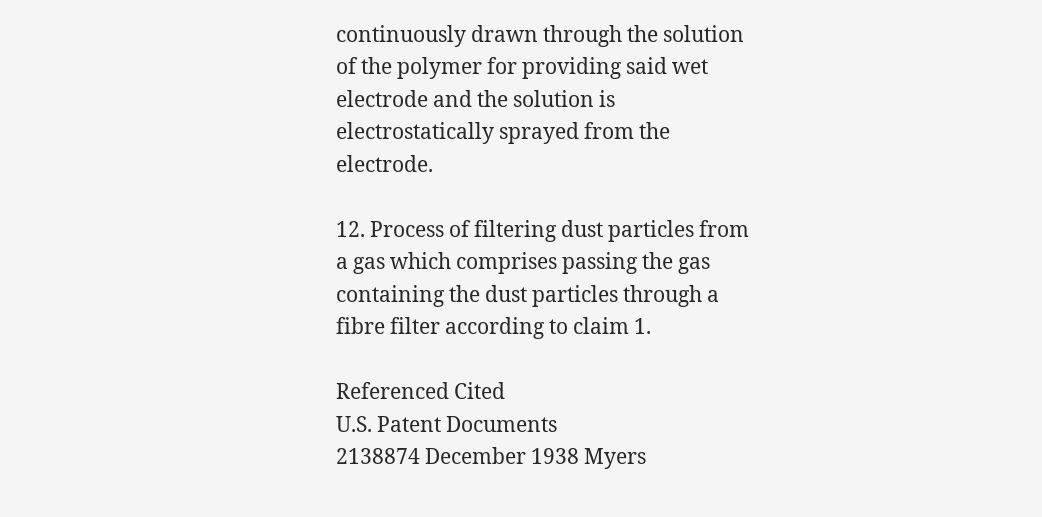continuously drawn through the solution of the polymer for providing said wet electrode and the solution is electrostatically sprayed from the electrode.

12. Process of filtering dust particles from a gas which comprises passing the gas containing the dust particles through a fibre filter according to claim 1.

Referenced Cited
U.S. Patent Documents
2138874 December 1938 Myers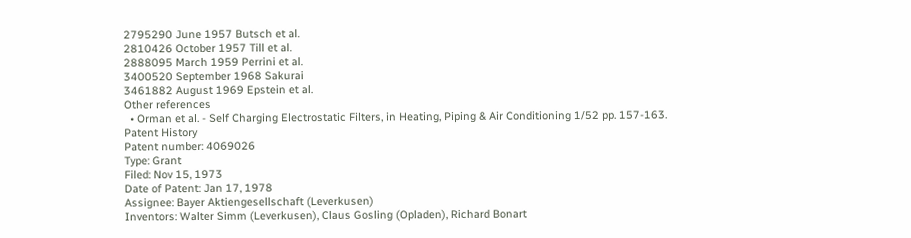2795290 June 1957 Butsch et al.
2810426 October 1957 Till et al.
2888095 March 1959 Perrini et al.
3400520 September 1968 Sakurai
3461882 August 1969 Epstein et al.
Other references
  • Orman et al. - Self Charging Electrostatic Filters, in Heating, Piping & Air Conditioning 1/52 pp. 157-163.
Patent History
Patent number: 4069026
Type: Grant
Filed: Nov 15, 1973
Date of Patent: Jan 17, 1978
Assignee: Bayer Aktiengesellschaft (Leverkusen)
Inventors: Walter Simm (Leverkusen), Claus Gosling (Opladen), Richard Bonart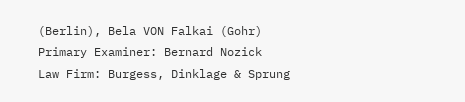(Berlin), Bela VON Falkai (Gohr)
Primary Examiner: Bernard Nozick
Law Firm: Burgess, Dinklage & Sprung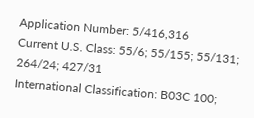Application Number: 5/416,316
Current U.S. Class: 55/6; 55/155; 55/131; 264/24; 427/31
International Classification: B03C 100;